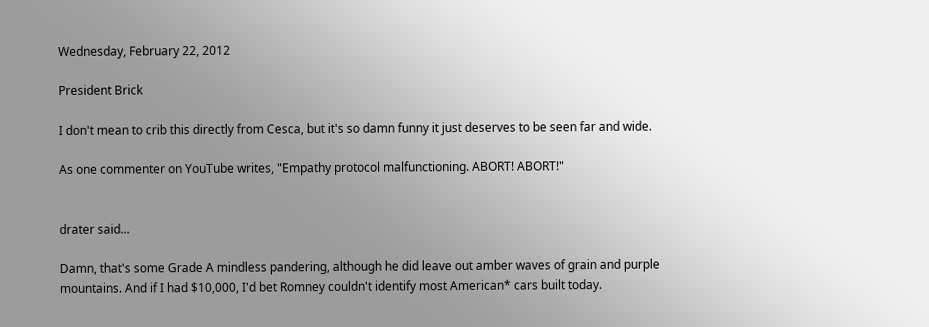Wednesday, February 22, 2012

President Brick

I don't mean to crib this directly from Cesca, but it's so damn funny it just deserves to be seen far and wide.

As one commenter on YouTube writes, "Empathy protocol malfunctioning. ABORT! ABORT!"


drater said...

Damn, that's some Grade A mindless pandering, although he did leave out amber waves of grain and purple mountains. And if I had $10,000, I'd bet Romney couldn't identify most American* cars built today.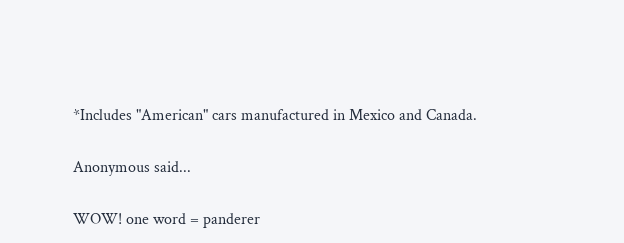*Includes "American" cars manufactured in Mexico and Canada.

Anonymous said...

WOW! one word = panderer